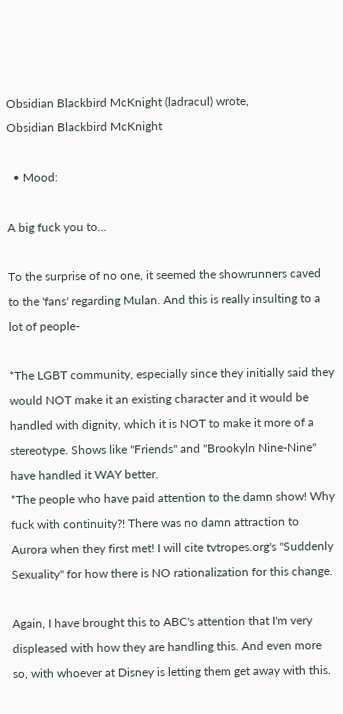Obsidian Blackbird McKnight (ladracul) wrote,
Obsidian Blackbird McKnight

  • Mood:

A big fuck you to...

To the surprise of no one, it seemed the showrunners caved to the 'fans' regarding Mulan. And this is really insulting to a lot of people-

*The LGBT community, especially since they initially said they would NOT make it an existing character and it would be handled with dignity, which it is NOT to make it more of a stereotype. Shows like "Friends" and "Brookyln Nine-Nine" have handled it WAY better.
*The people who have paid attention to the damn show! Why fuck with continuity?! There was no damn attraction to Aurora when they first met! I will cite tvtropes.org's "Suddenly Sexuality" for how there is NO rationalization for this change.

Again, I have brought this to ABC's attention that I'm very displeased with how they are handling this. And even more so, with whoever at Disney is letting them get away with this.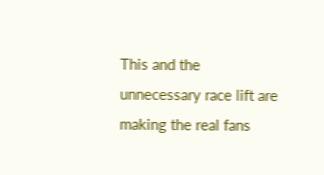This and the unnecessary race lift are making the real fans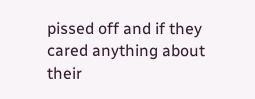pissed off and if they cared anything about their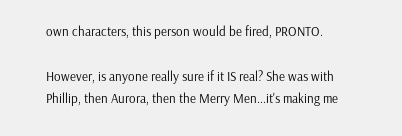own characters, this person would be fired, PRONTO.

However, is anyone really sure if it IS real? She was with Phillip, then Aurora, then the Merry Men...it's making me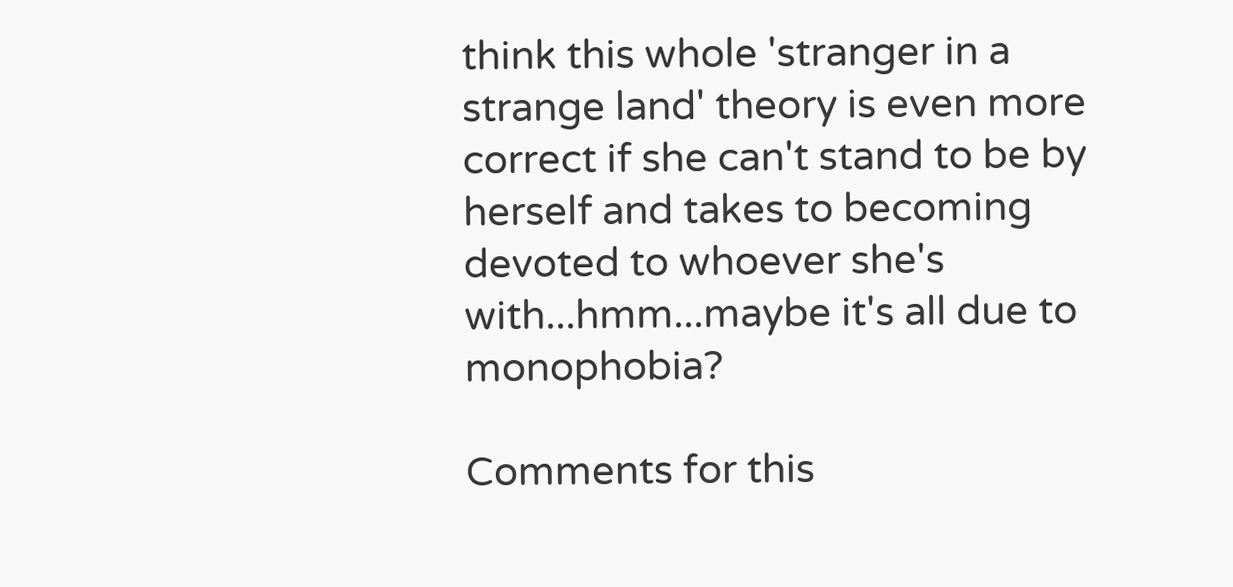think this whole 'stranger in a strange land' theory is even more correct if she can't stand to be by herself and takes to becoming devoted to whoever she's with...hmm...maybe it's all due to monophobia?

Comments for this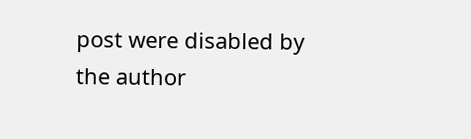post were disabled by the author